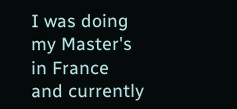I was doing my Master's in France and currently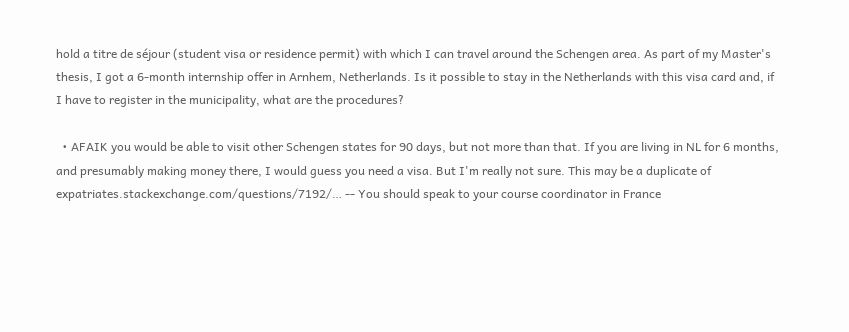hold a titre de séjour (student visa or residence permit) with which I can travel around the Schengen area. As part of my Master's thesis, I got a 6-month internship offer in Arnhem, Netherlands. Is it possible to stay in the Netherlands with this visa card and, if I have to register in the municipality, what are the procedures?

  • AFAIK you would be able to visit other Schengen states for 90 days, but not more than that. If you are living in NL for 6 months, and presumably making money there, I would guess you need a visa. But I'm really not sure. This may be a duplicate of expatriates.stackexchange.com/questions/7192/… -- You should speak to your course coordinator in France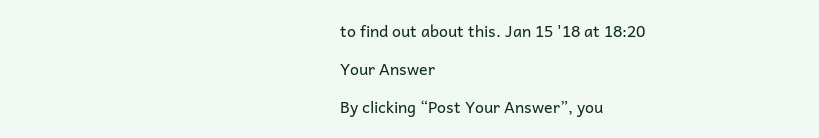to find out about this. Jan 15 '18 at 18:20

Your Answer

By clicking “Post Your Answer”, you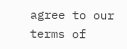agree to our terms of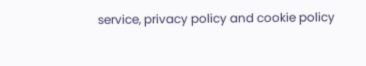service, privacy policy and cookie policy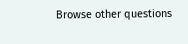Browse other questions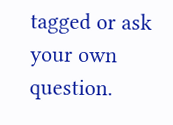tagged or ask your own question.